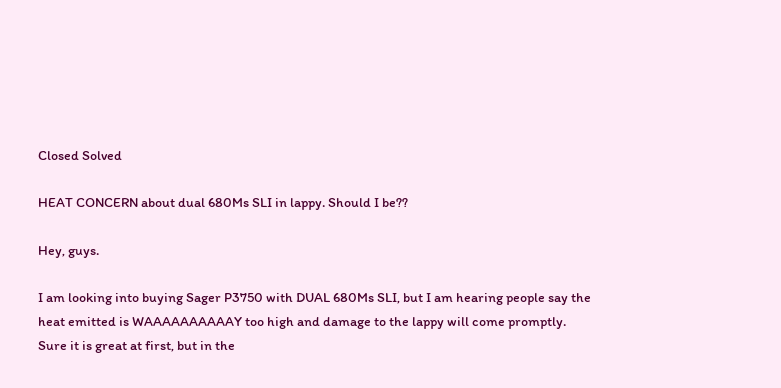Closed Solved

HEAT CONCERN about dual 680Ms SLI in lappy. Should I be??

Hey, guys.

I am looking into buying Sager P3750 with DUAL 680Ms SLI, but I am hearing people say the heat emitted is WAAAAAAAAAAY too high and damage to the lappy will come promptly. Sure it is great at first, but in the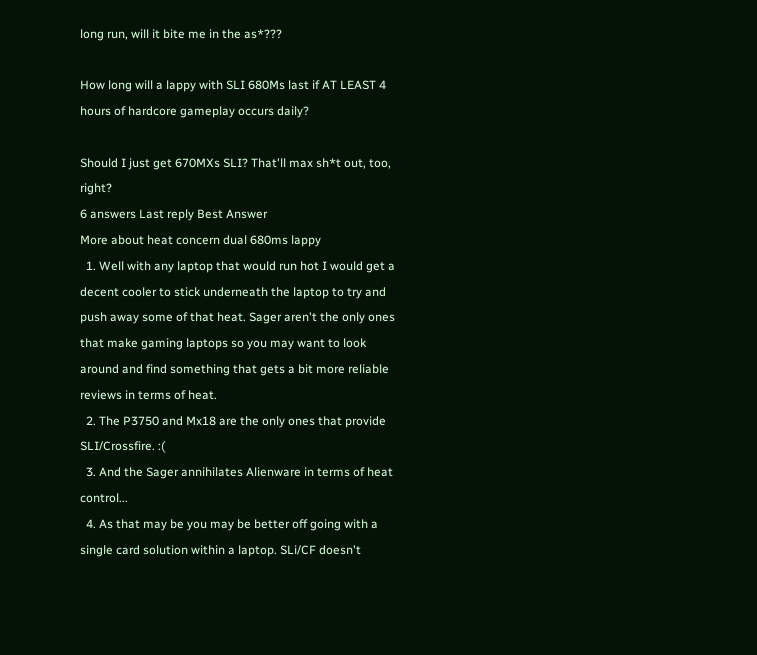long run, will it bite me in the as*???

How long will a lappy with SLI 680Ms last if AT LEAST 4 hours of hardcore gameplay occurs daily?

Should I just get 670MXs SLI? That'll max sh*t out, too, right?
6 answers Last reply Best Answer
More about heat concern dual 680ms lappy
  1. Well with any laptop that would run hot I would get a decent cooler to stick underneath the laptop to try and push away some of that heat. Sager aren't the only ones that make gaming laptops so you may want to look around and find something that gets a bit more reliable reviews in terms of heat.
  2. The P3750 and Mx18 are the only ones that provide SLI/Crossfire. :(
  3. And the Sager annihilates Alienware in terms of heat control...
  4. As that may be you may be better off going with a single card solution within a laptop. SLi/CF doesn't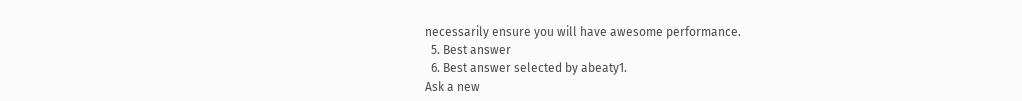necessarily ensure you will have awesome performance.
  5. Best answer
  6. Best answer selected by abeaty1.
Ask a new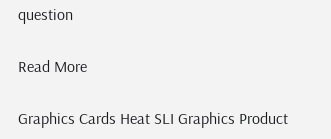question

Read More

Graphics Cards Heat SLI Graphics Product